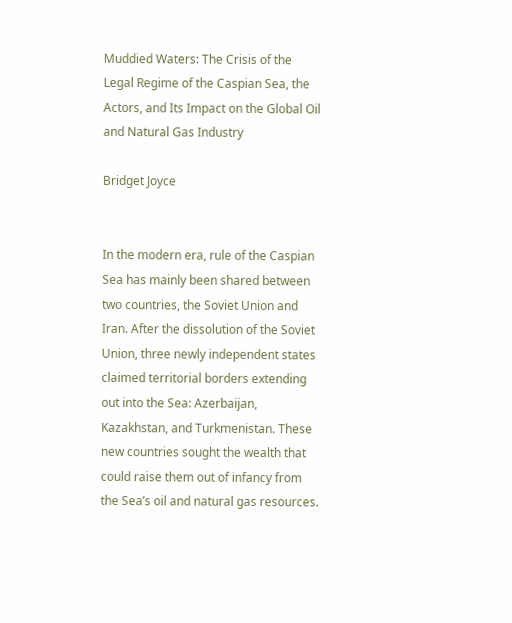Muddied Waters: The Crisis of the Legal Regime of the Caspian Sea, the Actors, and Its Impact on the Global Oil and Natural Gas Industry

Bridget Joyce


In the modern era, rule of the Caspian Sea has mainly been shared between two countries, the Soviet Union and Iran. After the dissolution of the Soviet Union, three newly independent states claimed territorial borders extending out into the Sea: Azerbaijan, Kazakhstan, and Turkmenistan. These new countries sought the wealth that could raise them out of infancy from the Sea’s oil and natural gas resources.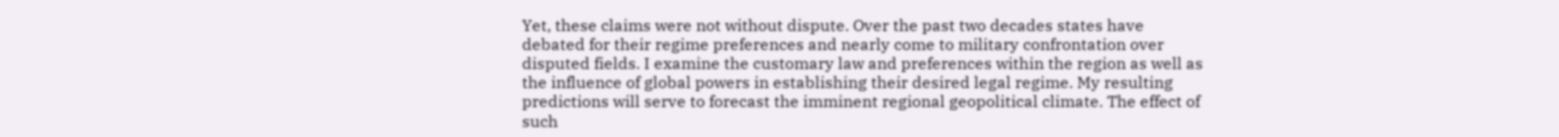Yet, these claims were not without dispute. Over the past two decades states have debated for their regime preferences and nearly come to military confrontation over disputed fields. I examine the customary law and preferences within the region as well as the influence of global powers in establishing their desired legal regime. My resulting predictions will serve to forecast the imminent regional geopolitical climate. The effect of such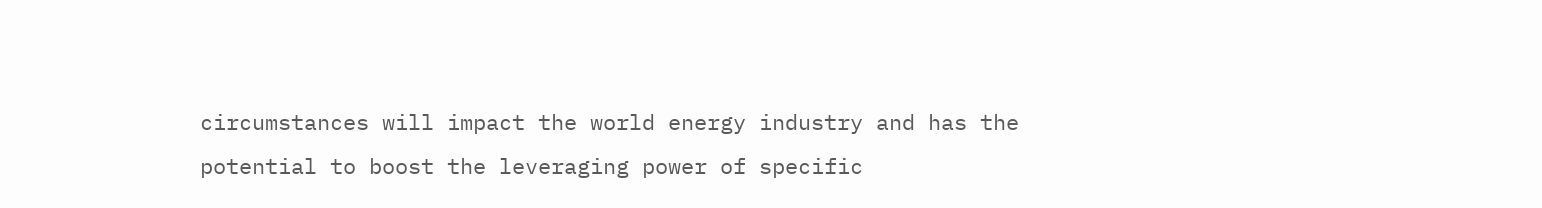circumstances will impact the world energy industry and has the potential to boost the leveraging power of specific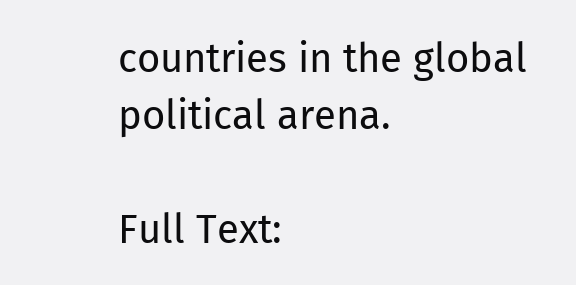countries in the global political arena.

Full Text: